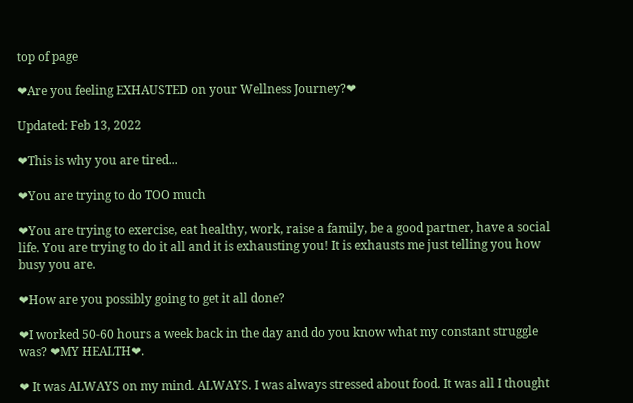top of page

❤Are you feeling EXHAUSTED on your Wellness Journey?❤

Updated: Feb 13, 2022

❤This is why you are tired...

❤You are trying to do TOO much

❤You are trying to exercise, eat healthy, work, raise a family, be a good partner, have a social life. You are trying to do it all and it is exhausting you! It is exhausts me just telling you how busy you are.

❤How are you possibly going to get it all done?

❤I worked 50-60 hours a week back in the day and do you know what my constant struggle was? ❤MY HEALTH❤.

❤ It was ALWAYS on my mind. ALWAYS. I was always stressed about food. It was all I thought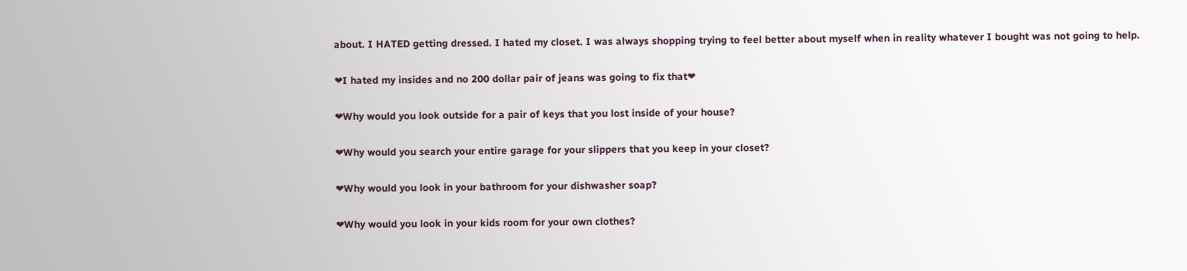about. I HATED getting dressed. I hated my closet. I was always shopping trying to feel better about myself when in reality whatever I bought was not going to help.

❤I hated my insides and no 200 dollar pair of jeans was going to fix that❤

❤Why would you look outside for a pair of keys that you lost inside of your house?

❤Why would you search your entire garage for your slippers that you keep in your closet?

❤Why would you look in your bathroom for your dishwasher soap?

❤Why would you look in your kids room for your own clothes?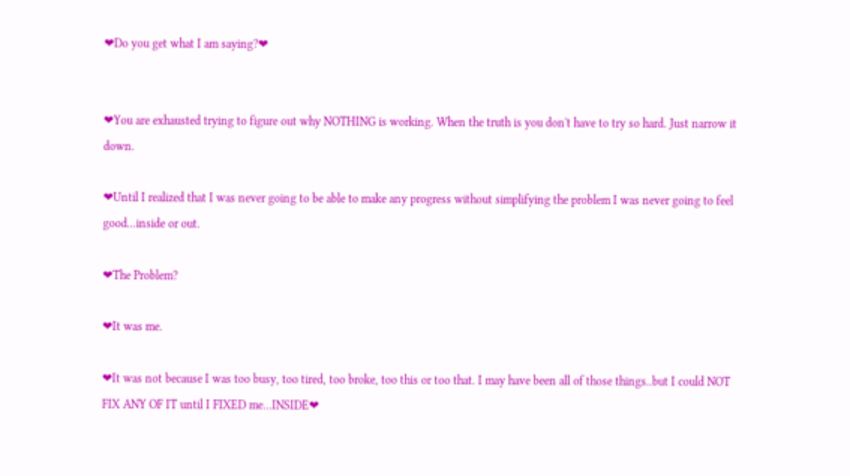❤Do you get what I am saying?❤


❤You are exhausted trying to figure out why NOTHING is working. When the truth is you don't have to try so hard. Just narrow it down.

❤Until I realized that I was never going to be able to make any progress without simplifying the problem I was never going to feel good...inside or out.

❤The Problem?

❤It was me.

❤It was not because I was too busy, too tired, too broke, too this or too that. I may have been all of those things..but I could NOT FIX ANY OF IT until I FIXED me...INSIDE❤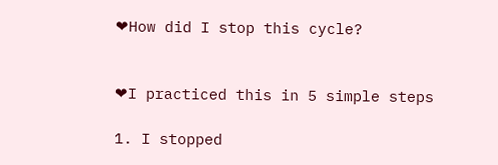❤How did I stop this cycle?


❤I practiced this in 5 simple steps

1. I stopped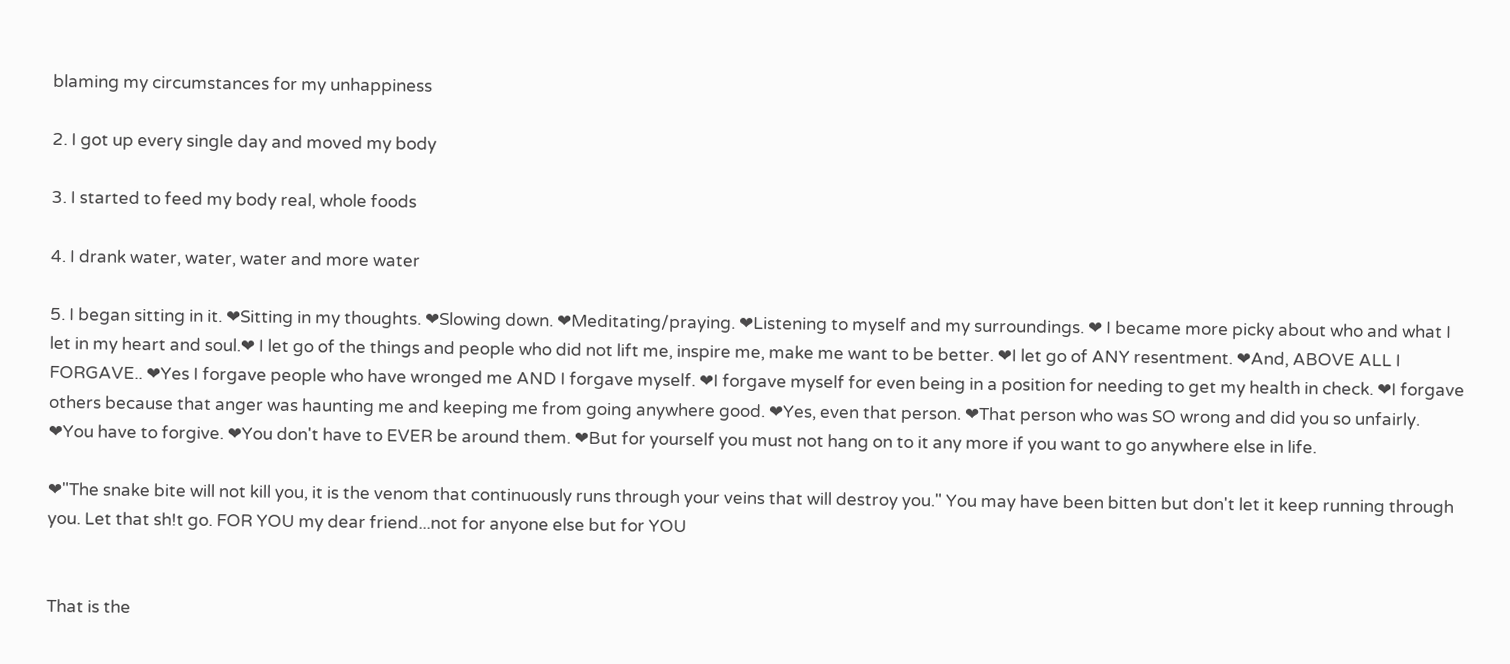blaming my circumstances for my unhappiness

2. I got up every single day and moved my body

3. I started to feed my body real, whole foods

4. I drank water, water, water and more water

5. I began sitting in it. ❤Sitting in my thoughts. ❤Slowing down. ❤Meditating/praying. ❤Listening to myself and my surroundings. ❤ I became more picky about who and what I let in my heart and soul.❤ I let go of the things and people who did not lift me, inspire me, make me want to be better. ❤I let go of ANY resentment. ❤And, ABOVE ALL I FORGAVE.. ❤Yes I forgave people who have wronged me AND I forgave myself. ❤I forgave myself for even being in a position for needing to get my health in check. ❤I forgave others because that anger was haunting me and keeping me from going anywhere good. ❤Yes, even that person. ❤That person who was SO wrong and did you so unfairly. ❤You have to forgive. ❤You don't have to EVER be around them. ❤But for yourself you must not hang on to it any more if you want to go anywhere else in life.

❤"The snake bite will not kill you, it is the venom that continuously runs through your veins that will destroy you." You may have been bitten but don't let it keep running through you. Let that sh!t go. FOR YOU my dear friend...not for anyone else but for YOU


That is the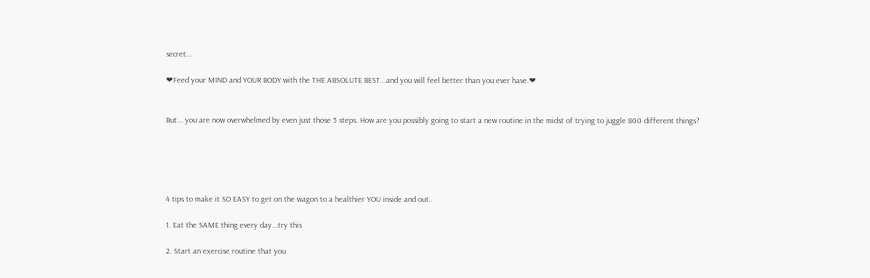secret...

❤Feed your MIND and YOUR BODY with the THE ABSOLUTE BEST...and you will feel better than you ever have.❤


But... you are now overwhelmed by even just those 5 steps. How are you possibly going to start a new routine in the midst of trying to juggle 800 different things?





4 tips to make it SO EASY to get on the wagon to a healthier YOU inside and out..

1. Eat the SAME thing every day...try this

2. Start an exercise routine that you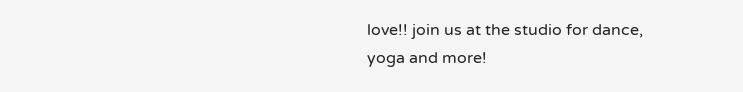love!! join us at the studio for dance, yoga and more!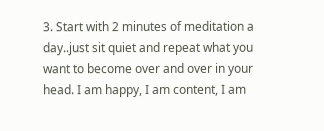3. Start with 2 minutes of meditation a day..just sit quiet and repeat what you want to become over and over in your head. I am happy, I am content, I am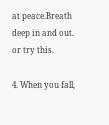at peace.Breath deep in and out. or try this.

4. When you fall,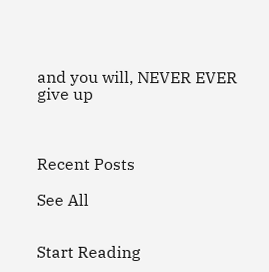and you will, NEVER EVER give up



Recent Posts

See All


Start Reading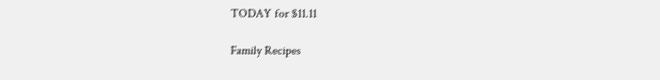TODAY for $11.11

Family Recipes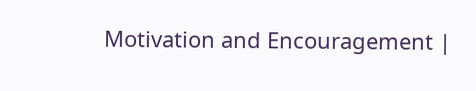Motivation and Encouragement |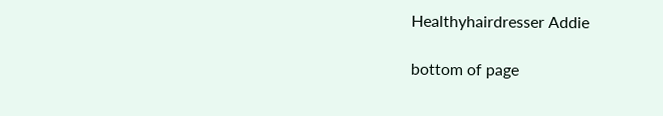Healthyhairdresser Addie

bottom of page